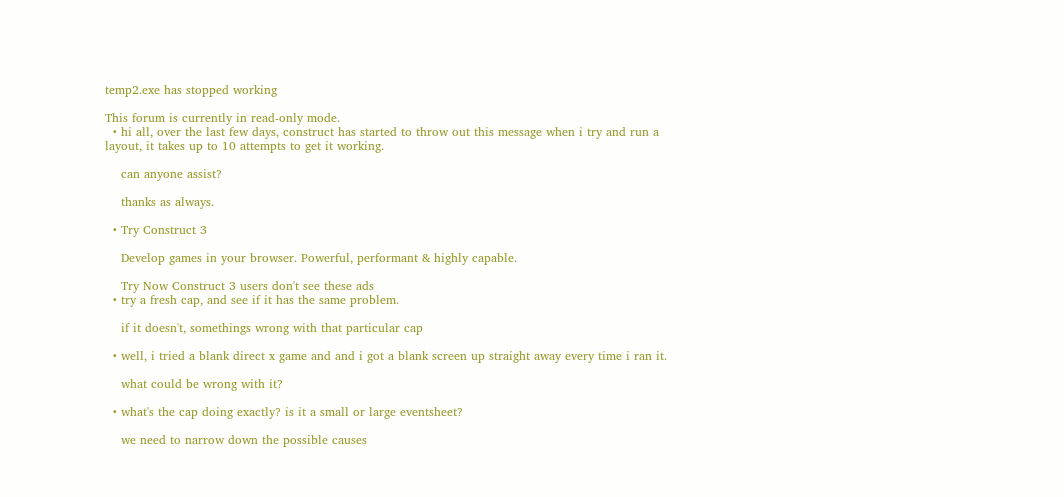temp2.exe has stopped working

This forum is currently in read-only mode.
  • hi all, over the last few days, construct has started to throw out this message when i try and run a layout, it takes up to 10 attempts to get it working.

    can anyone assist?

    thanks as always.

  • Try Construct 3

    Develop games in your browser. Powerful, performant & highly capable.

    Try Now Construct 3 users don't see these ads
  • try a fresh cap, and see if it has the same problem.

    if it doesn't, somethings wrong with that particular cap

  • well, i tried a blank direct x game and and i got a blank screen up straight away every time i ran it.

    what could be wrong with it?

  • what's the cap doing exactly? is it a small or large eventsheet?

    we need to narrow down the possible causes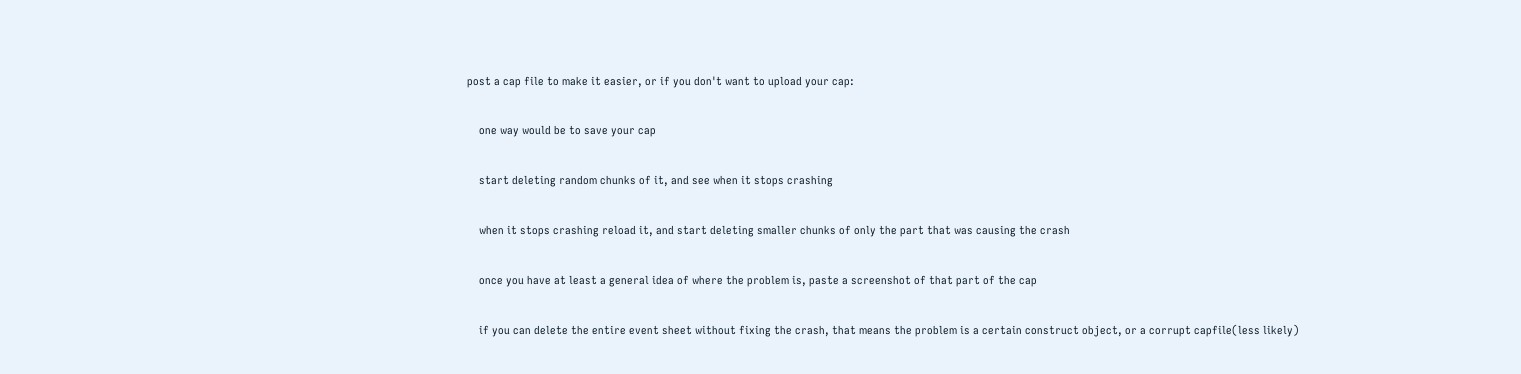post a cap file to make it easier, or if you don't want to upload your cap:

    one way would be to save your cap

    start deleting random chunks of it, and see when it stops crashing

    when it stops crashing reload it, and start deleting smaller chunks of only the part that was causing the crash

    once you have at least a general idea of where the problem is, paste a screenshot of that part of the cap

    if you can delete the entire event sheet without fixing the crash, that means the problem is a certain construct object, or a corrupt capfile(less likely)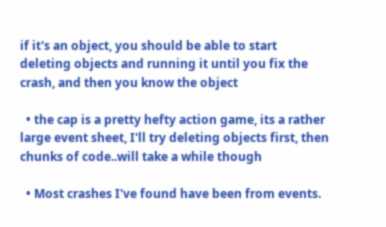if it's an object, you should be able to start deleting objects and running it until you fix the crash, and then you know the object

  • the cap is a pretty hefty action game, its a rather large event sheet, I'll try deleting objects first, then chunks of code..will take a while though

  • Most crashes I've found have been from events.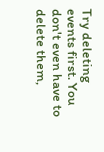Try deleting events first. You don't even have to delete them,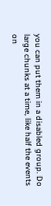you can put them in a disabled group. Do large chunks at a time, like half the events on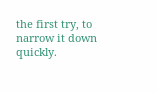the first try, to narrow it down quickly.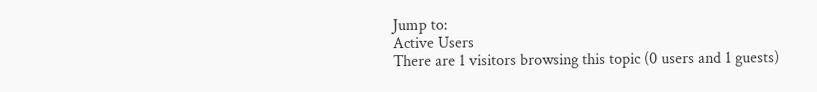Jump to:
Active Users
There are 1 visitors browsing this topic (0 users and 1 guests)